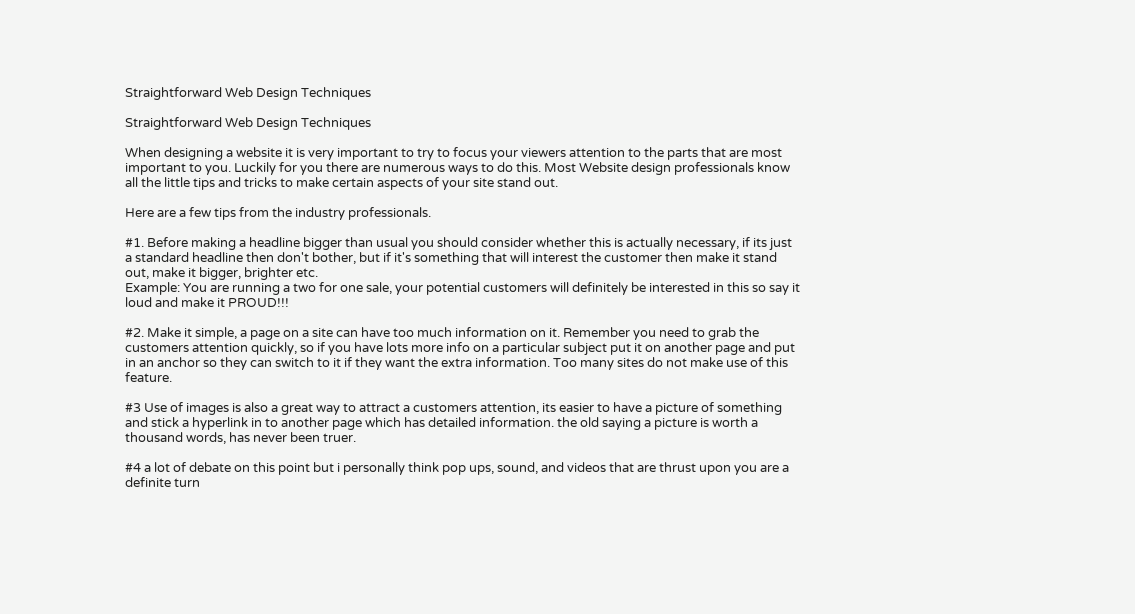Straightforward Web Design Techniques

Straightforward Web Design Techniques

When designing a website it is very important to try to focus your viewers attention to the parts that are most important to you. Luckily for you there are numerous ways to do this. Most Website design professionals know all the little tips and tricks to make certain aspects of your site stand out.

Here are a few tips from the industry professionals.

#1. Before making a headline bigger than usual you should consider whether this is actually necessary, if its just a standard headline then don't bother, but if it's something that will interest the customer then make it stand out, make it bigger, brighter etc.
Example: You are running a two for one sale, your potential customers will definitely be interested in this so say it loud and make it PROUD!!!

#2. Make it simple, a page on a site can have too much information on it. Remember you need to grab the customers attention quickly, so if you have lots more info on a particular subject put it on another page and put in an anchor so they can switch to it if they want the extra information. Too many sites do not make use of this feature.

#3 Use of images is also a great way to attract a customers attention, its easier to have a picture of something and stick a hyperlink in to another page which has detailed information. the old saying a picture is worth a thousand words, has never been truer.

#4 a lot of debate on this point but i personally think pop ups, sound, and videos that are thrust upon you are a definite turn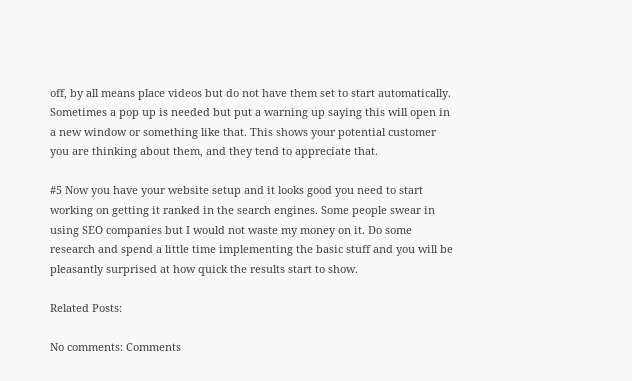off, by all means place videos but do not have them set to start automatically. Sometimes a pop up is needed but put a warning up saying this will open in a new window or something like that. This shows your potential customer you are thinking about them, and they tend to appreciate that.

#5 Now you have your website setup and it looks good you need to start working on getting it ranked in the search engines. Some people swear in using SEO companies but I would not waste my money on it. Do some research and spend a little time implementing the basic stuff and you will be pleasantly surprised at how quick the results start to show.

Related Posts:

No comments: Comments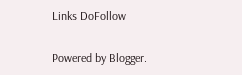Links DoFollow

Powered by Blogger.